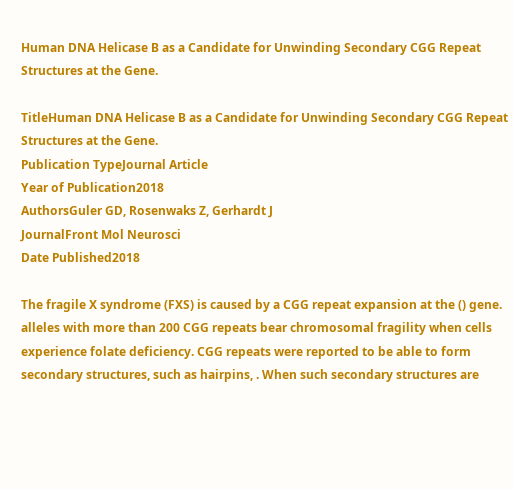Human DNA Helicase B as a Candidate for Unwinding Secondary CGG Repeat Structures at the Gene.

TitleHuman DNA Helicase B as a Candidate for Unwinding Secondary CGG Repeat Structures at the Gene.
Publication TypeJournal Article
Year of Publication2018
AuthorsGuler GD, Rosenwaks Z, Gerhardt J
JournalFront Mol Neurosci
Date Published2018

The fragile X syndrome (FXS) is caused by a CGG repeat expansion at the () gene. alleles with more than 200 CGG repeats bear chromosomal fragility when cells experience folate deficiency. CGG repeats were reported to be able to form secondary structures, such as hairpins, . When such secondary structures are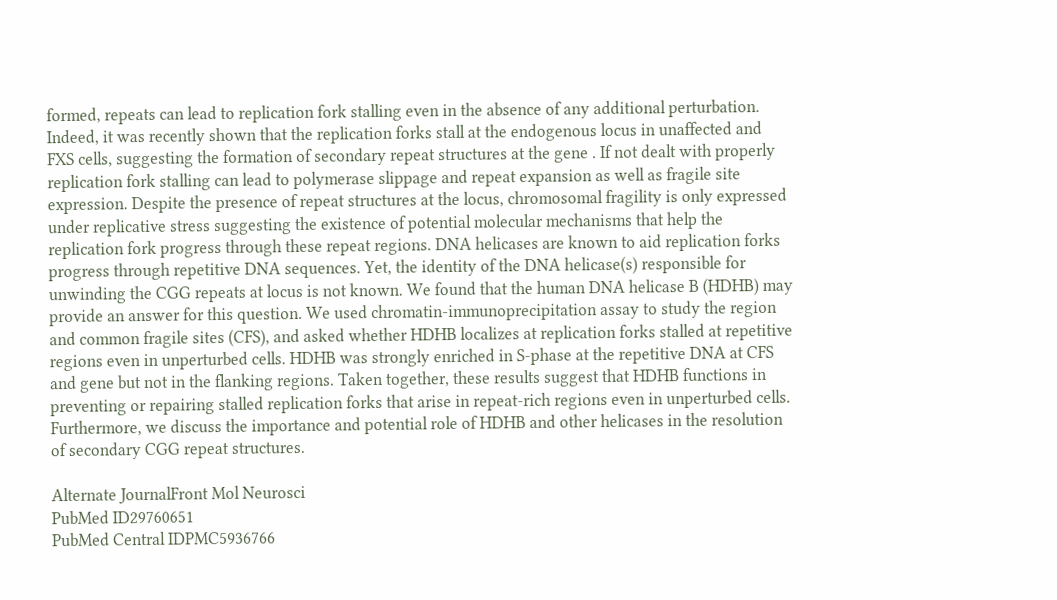formed, repeats can lead to replication fork stalling even in the absence of any additional perturbation. Indeed, it was recently shown that the replication forks stall at the endogenous locus in unaffected and FXS cells, suggesting the formation of secondary repeat structures at the gene . If not dealt with properly replication fork stalling can lead to polymerase slippage and repeat expansion as well as fragile site expression. Despite the presence of repeat structures at the locus, chromosomal fragility is only expressed under replicative stress suggesting the existence of potential molecular mechanisms that help the replication fork progress through these repeat regions. DNA helicases are known to aid replication forks progress through repetitive DNA sequences. Yet, the identity of the DNA helicase(s) responsible for unwinding the CGG repeats at locus is not known. We found that the human DNA helicase B (HDHB) may provide an answer for this question. We used chromatin-immunoprecipitation assay to study the region and common fragile sites (CFS), and asked whether HDHB localizes at replication forks stalled at repetitive regions even in unperturbed cells. HDHB was strongly enriched in S-phase at the repetitive DNA at CFS and gene but not in the flanking regions. Taken together, these results suggest that HDHB functions in preventing or repairing stalled replication forks that arise in repeat-rich regions even in unperturbed cells. Furthermore, we discuss the importance and potential role of HDHB and other helicases in the resolution of secondary CGG repeat structures.

Alternate JournalFront Mol Neurosci
PubMed ID29760651
PubMed Central IDPMC5936766